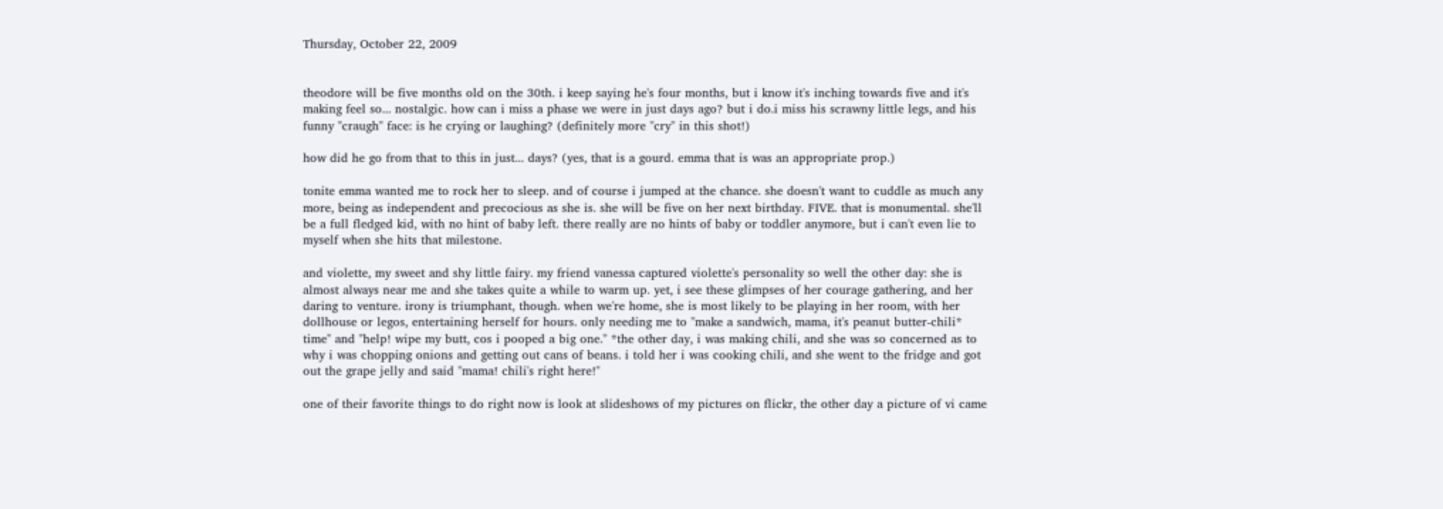Thursday, October 22, 2009


theodore will be five months old on the 30th. i keep saying he's four months, but i know it's inching towards five and it's making feel so... nostalgic. how can i miss a phase we were in just days ago? but i do.i miss his scrawny little legs, and his funny "craugh" face: is he crying or laughing? (definitely more "cry" in this shot!)

how did he go from that to this in just... days? (yes, that is a gourd. emma that is was an appropriate prop.)

tonite emma wanted me to rock her to sleep. and of course i jumped at the chance. she doesn't want to cuddle as much any more, being as independent and precocious as she is. she will be five on her next birthday. FIVE. that is monumental. she'll be a full fledged kid, with no hint of baby left. there really are no hints of baby or toddler anymore, but i can't even lie to myself when she hits that milestone.

and violette, my sweet and shy little fairy. my friend vanessa captured violette's personality so well the other day: she is almost always near me and she takes quite a while to warm up. yet, i see these glimpses of her courage gathering, and her daring to venture. irony is triumphant, though. when we're home, she is most likely to be playing in her room, with her dollhouse or legos, entertaining herself for hours. only needing me to "make a sandwich, mama, it's peanut butter-chili* time" and "help! wipe my butt, cos i pooped a big one." *the other day, i was making chili, and she was so concerned as to why i was chopping onions and getting out cans of beans. i told her i was cooking chili, and she went to the fridge and got out the grape jelly and said "mama! chili's right here!"

one of their favorite things to do right now is look at slideshows of my pictures on flickr, the other day a picture of vi came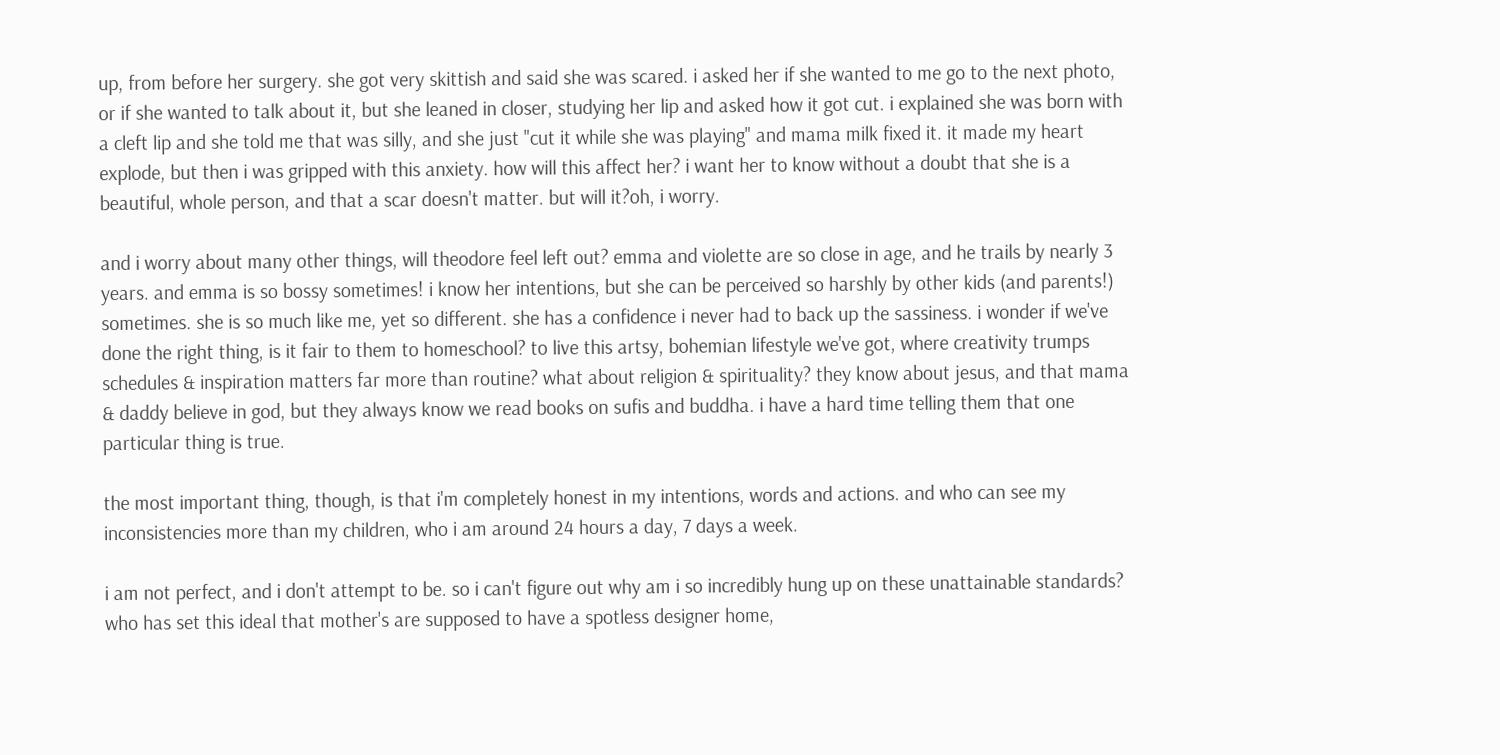up, from before her surgery. she got very skittish and said she was scared. i asked her if she wanted to me go to the next photo, or if she wanted to talk about it, but she leaned in closer, studying her lip and asked how it got cut. i explained she was born with a cleft lip and she told me that was silly, and she just "cut it while she was playing" and mama milk fixed it. it made my heart explode, but then i was gripped with this anxiety. how will this affect her? i want her to know without a doubt that she is a beautiful, whole person, and that a scar doesn't matter. but will it?oh, i worry.

and i worry about many other things, will theodore feel left out? emma and violette are so close in age, and he trails by nearly 3 years. and emma is so bossy sometimes! i know her intentions, but she can be perceived so harshly by other kids (and parents!) sometimes. she is so much like me, yet so different. she has a confidence i never had to back up the sassiness. i wonder if we've done the right thing, is it fair to them to homeschool? to live this artsy, bohemian lifestyle we've got, where creativity trumps schedules & inspiration matters far more than routine? what about religion & spirituality? they know about jesus, and that mama & daddy believe in god, but they always know we read books on sufis and buddha. i have a hard time telling them that one particular thing is true.

the most important thing, though, is that i'm completely honest in my intentions, words and actions. and who can see my inconsistencies more than my children, who i am around 24 hours a day, 7 days a week.

i am not perfect, and i don't attempt to be. so i can't figure out why am i so incredibly hung up on these unattainable standards? who has set this ideal that mother's are supposed to have a spotless designer home,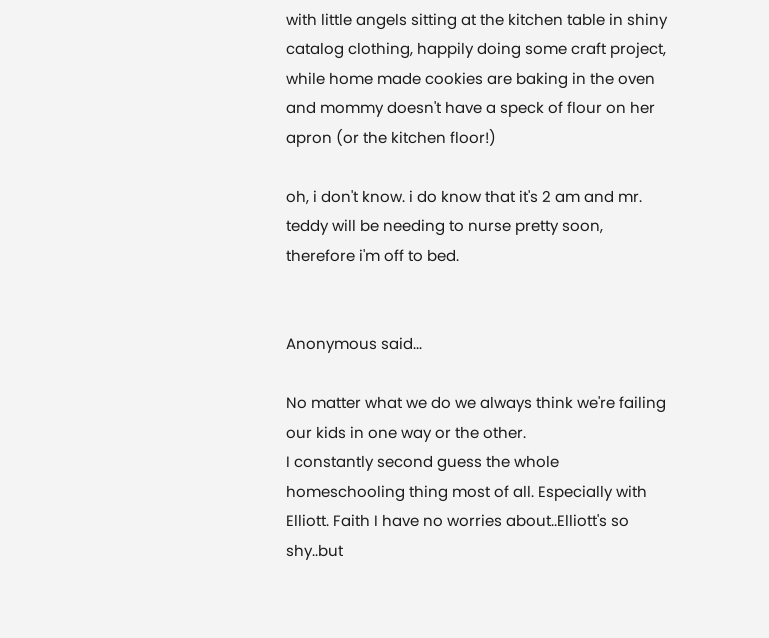with little angels sitting at the kitchen table in shiny catalog clothing, happily doing some craft project, while home made cookies are baking in the oven and mommy doesn't have a speck of flour on her apron (or the kitchen floor!)

oh, i don't know. i do know that it's 2 am and mr. teddy will be needing to nurse pretty soon, therefore i'm off to bed.


Anonymous said...

No matter what we do we always think we're failing our kids in one way or the other.
I constantly second guess the whole homeschooling thing most of all. Especially with Elliott. Faith I have no worries about..Elliott's so shy..but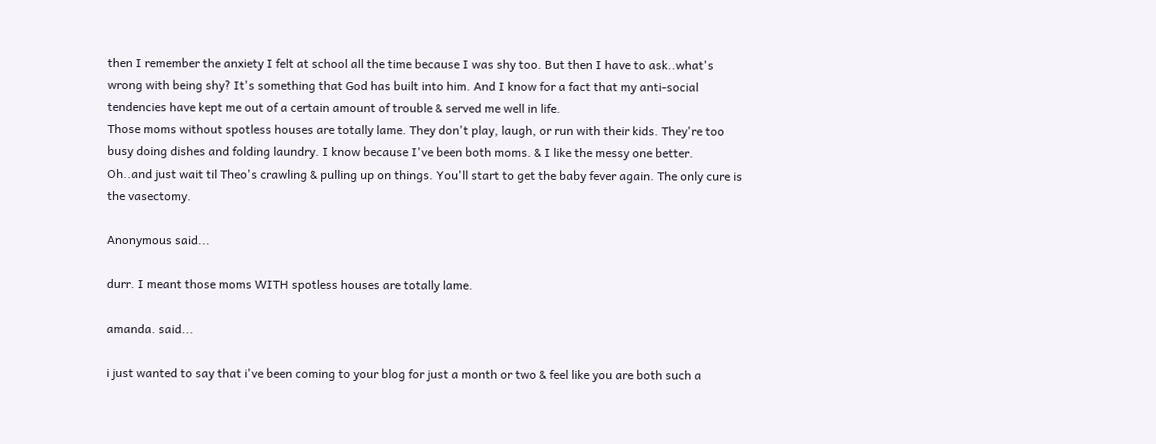then I remember the anxiety I felt at school all the time because I was shy too. But then I have to ask..what's wrong with being shy? It's something that God has built into him. And I know for a fact that my anti-social tendencies have kept me out of a certain amount of trouble & served me well in life.
Those moms without spotless houses are totally lame. They don't play, laugh, or run with their kids. They're too busy doing dishes and folding laundry. I know because I've been both moms. & I like the messy one better.
Oh..and just wait til Theo's crawling & pulling up on things. You'll start to get the baby fever again. The only cure is the vasectomy.

Anonymous said...

durr. I meant those moms WITH spotless houses are totally lame.

amanda. said...

i just wanted to say that i've been coming to your blog for just a month or two & feel like you are both such a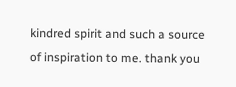kindred spirit and such a source of inspiration to me. thank you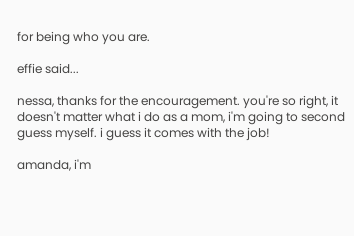for being who you are.

effie said...

nessa, thanks for the encouragement. you're so right, it doesn't matter what i do as a mom, i'm going to second guess myself. i guess it comes with the job!

amanda, i'm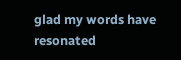glad my words have resonated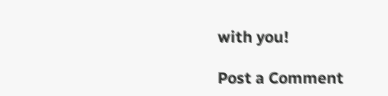with you!

Post a Comment